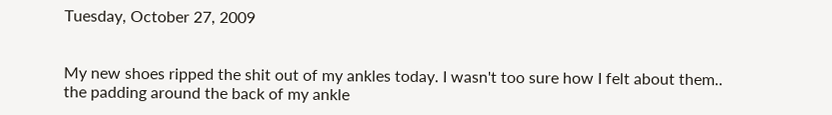Tuesday, October 27, 2009


My new shoes ripped the shit out of my ankles today. I wasn't too sure how I felt about them.. the padding around the back of my ankle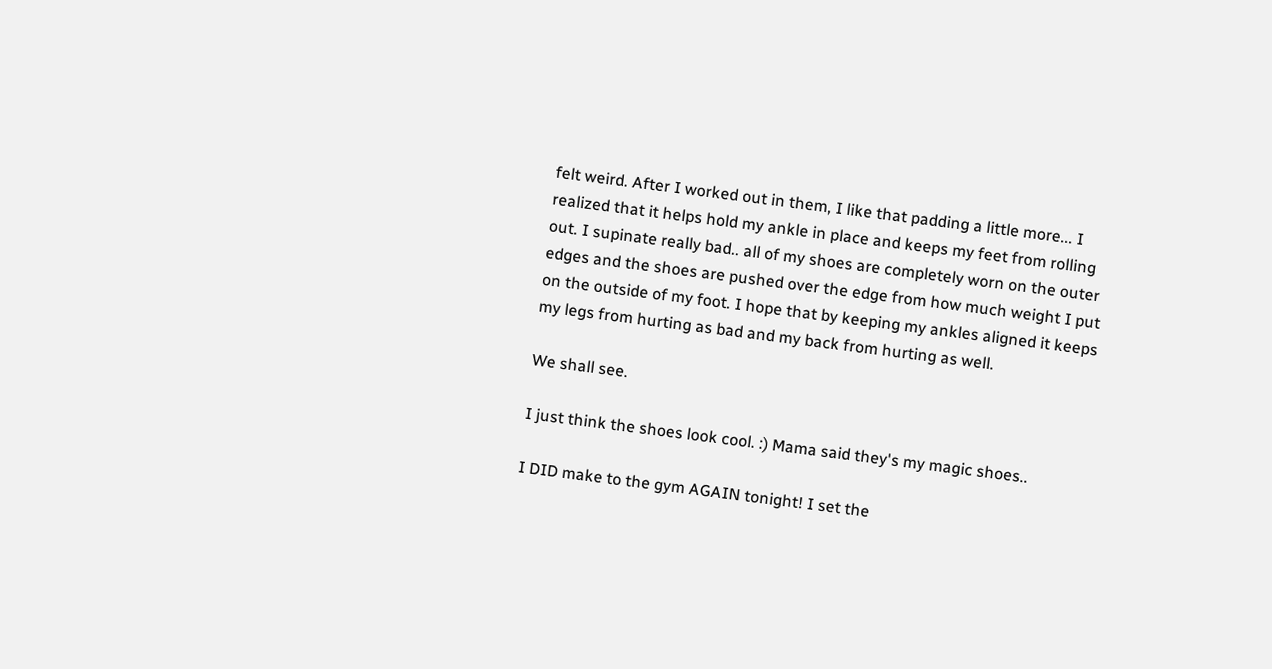felt weird. After I worked out in them, I like that padding a little more... I realized that it helps hold my ankle in place and keeps my feet from rolling out. I supinate really bad.. all of my shoes are completely worn on the outer edges and the shoes are pushed over the edge from how much weight I put on the outside of my foot. I hope that by keeping my ankles aligned it keeps my legs from hurting as bad and my back from hurting as well.

We shall see.

I just think the shoes look cool. :) Mama said they's my magic shoes..

I DID make to the gym AGAIN tonight! I set the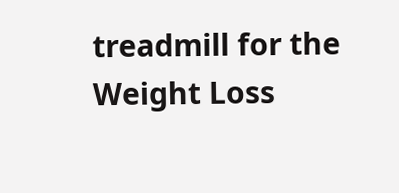treadmill for the Weight Loss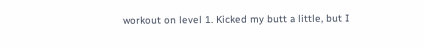workout on level 1. Kicked my butt a little, but I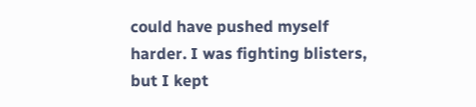could have pushed myself harder. I was fighting blisters, but I kept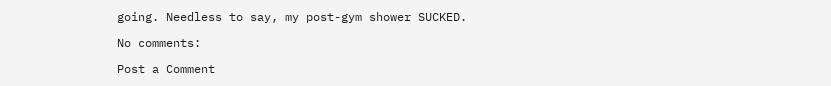going. Needless to say, my post-gym shower SUCKED.

No comments:

Post a Comment